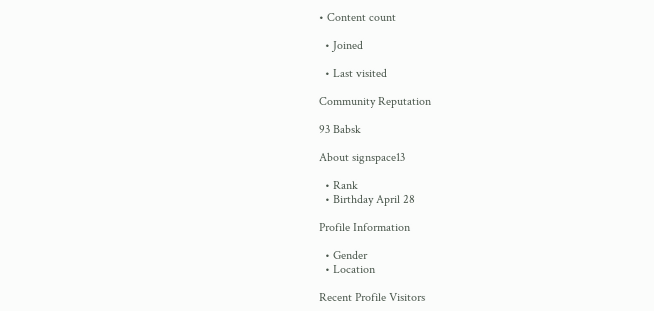• Content count

  • Joined

  • Last visited

Community Reputation

93 Babsk

About signspace13

  • Rank
  • Birthday April 28

Profile Information

  • Gender
  • Location

Recent Profile Visitors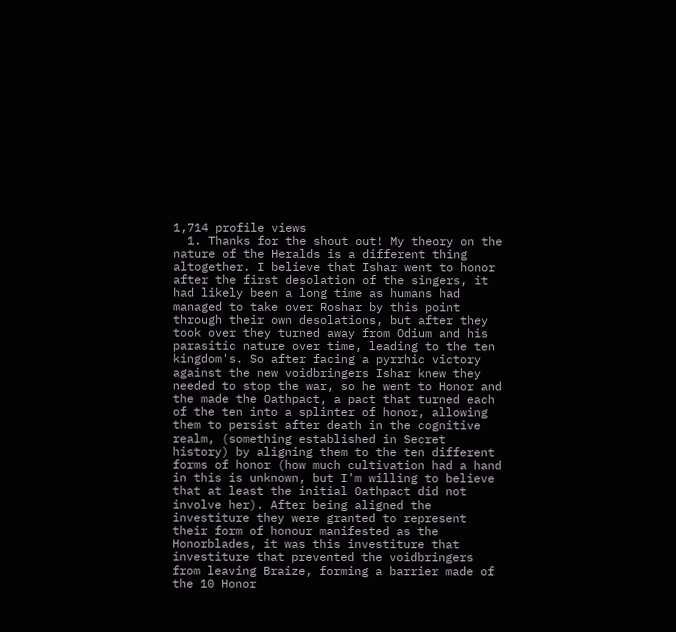1,714 profile views
  1. Thanks for the shout out! My theory on the nature of the Heralds is a different thing altogether. I believe that Ishar went to honor after the first desolation of the singers, it had likely been a long time as humans had managed to take over Roshar by this point through their own desolations, but after they took over they turned away from Odium and his parasitic nature over time, leading to the ten kingdom's. So after facing a pyrrhic victory against the new voidbringers Ishar knew they needed to stop the war, so he went to Honor and the made the Oathpact, a pact that turned each of the ten into a splinter of honor, allowing them to persist after death in the cognitive realm, (something established in Secret history) by aligning them to the ten different forms of honor (how much cultivation had a hand in this is unknown, but I'm willing to believe that at least the initial Oathpact did not involve her). After being aligned the investiture they were granted to represent their form of honour manifested as the Honorblades, it was this investiture that investiture that prevented the voidbringers from leaving Braize, forming a barrier made of the 10 Honor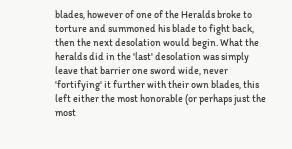blades, however of one of the Heralds broke to torture and summoned his blade to fight back, then the next desolation would begin. What the heralds did in the 'last' desolation was simply leave that barrier one sword wide, never 'fortifying' it further with their own blades, this left either the most honorable (or perhaps just the most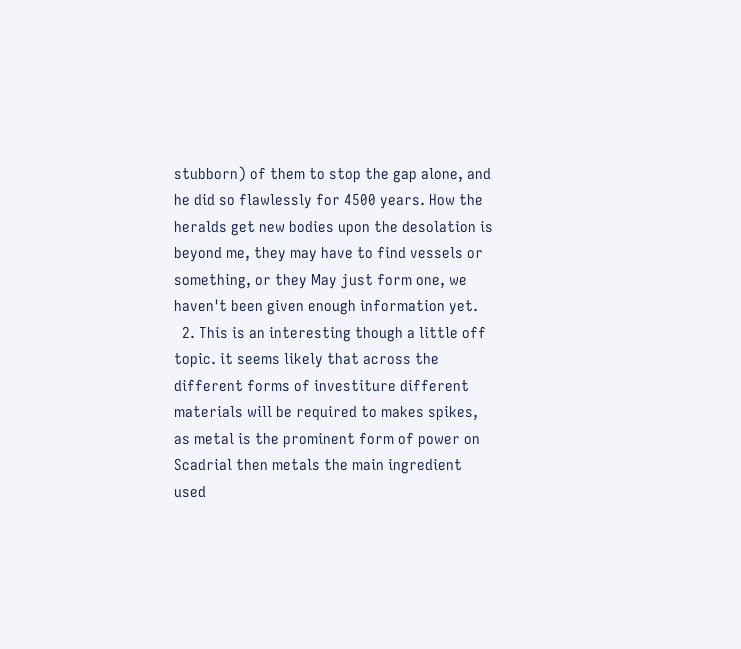stubborn) of them to stop the gap alone, and he did so flawlessly for 4500 years. How the heralds get new bodies upon the desolation is beyond me, they may have to find vessels or something, or they May just form one, we haven't been given enough information yet.
  2. This is an interesting though a little off topic. it seems likely that across the different forms of investiture different materials will be required to makes spikes, as metal is the prominent form of power on Scadrial then metals the main ingredient used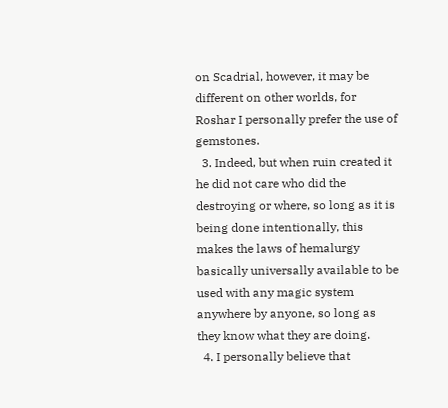on Scadrial, however, it may be different on other worlds, for Roshar I personally prefer the use of gemstones.
  3. Indeed, but when ruin created it he did not care who did the destroying or where, so long as it is being done intentionally, this makes the laws of hemalurgy basically universally available to be used with any magic system anywhere by anyone, so long as they know what they are doing.
  4. I personally believe that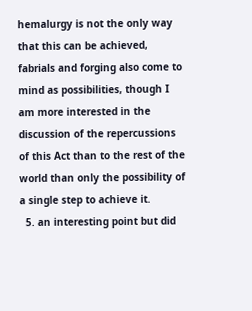hemalurgy is not the only way that this can be achieved, fabrials and forging also come to mind as possibilities, though I am more interested in the discussion of the repercussions of this Act than to the rest of the world than only the possibility of a single step to achieve it.
  5. an interesting point but did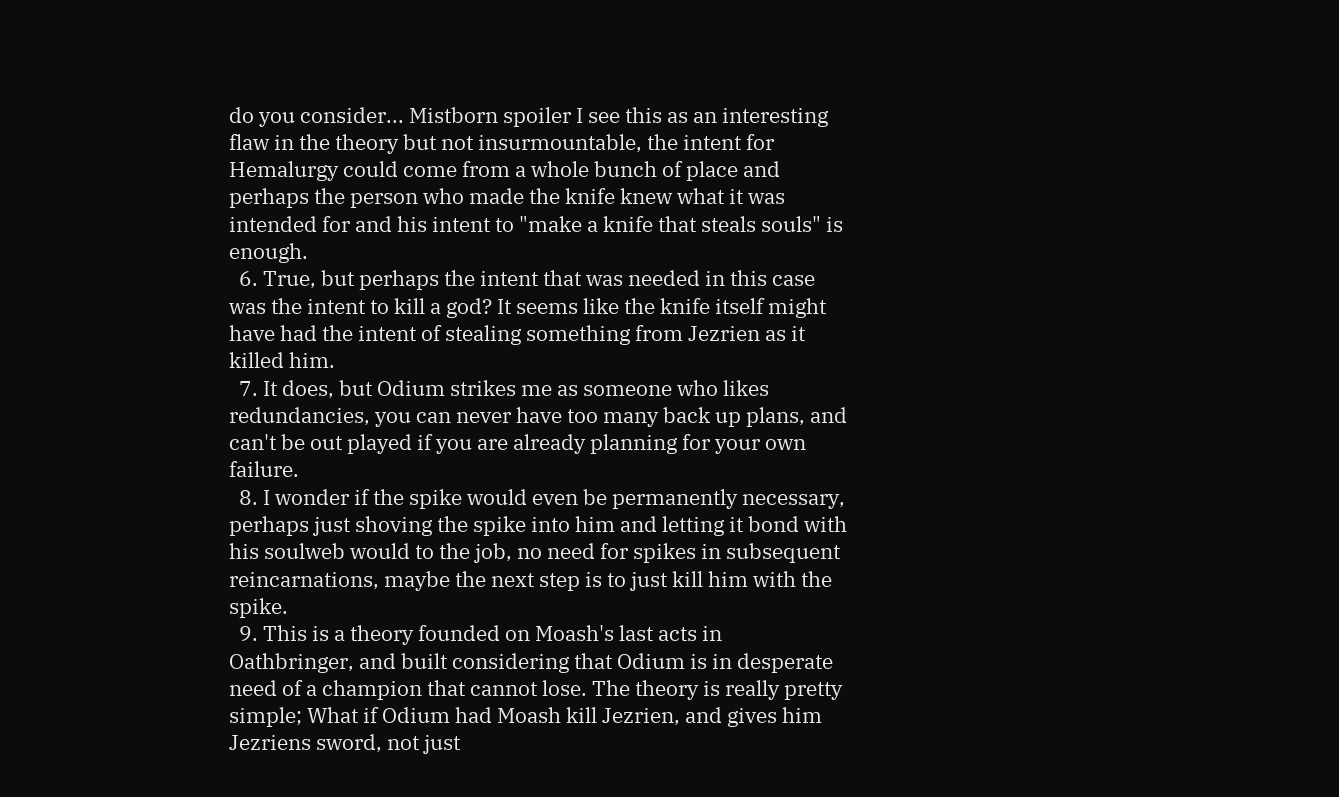do you consider... Mistborn spoiler I see this as an interesting flaw in the theory but not insurmountable, the intent for Hemalurgy could come from a whole bunch of place and perhaps the person who made the knife knew what it was intended for and his intent to "make a knife that steals souls" is enough.
  6. True, but perhaps the intent that was needed in this case was the intent to kill a god? It seems like the knife itself might have had the intent of stealing something from Jezrien as it killed him.
  7. It does, but Odium strikes me as someone who likes redundancies, you can never have too many back up plans, and can't be out played if you are already planning for your own failure.
  8. I wonder if the spike would even be permanently necessary, perhaps just shoving the spike into him and letting it bond with his soulweb would to the job, no need for spikes in subsequent reincarnations, maybe the next step is to just kill him with the spike.
  9. This is a theory founded on Moash's last acts in Oathbringer, and built considering that Odium is in desperate need of a champion that cannot lose. The theory is really pretty simple; What if Odium had Moash kill Jezrien, and gives him Jezriens sword, not just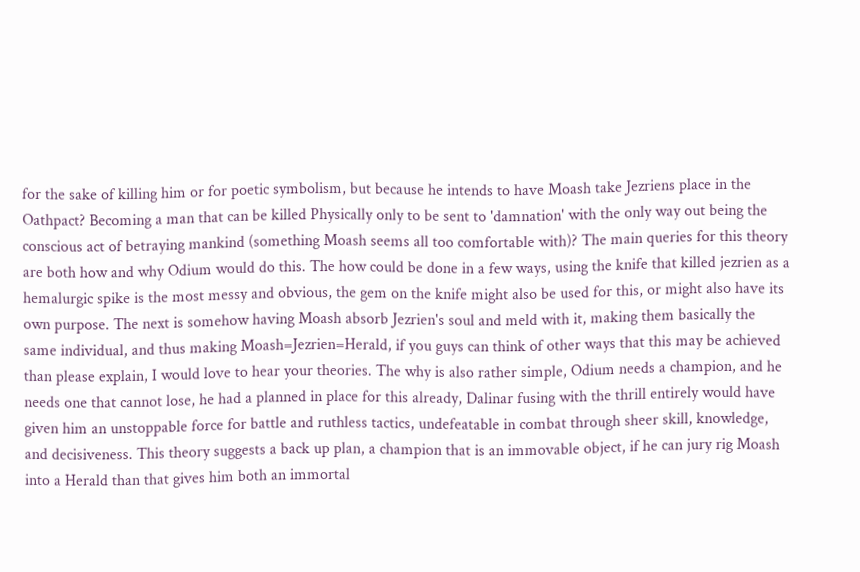for the sake of killing him or for poetic symbolism, but because he intends to have Moash take Jezriens place in the Oathpact? Becoming a man that can be killed Physically only to be sent to 'damnation' with the only way out being the conscious act of betraying mankind (something Moash seems all too comfortable with)? The main queries for this theory are both how and why Odium would do this. The how could be done in a few ways, using the knife that killed jezrien as a hemalurgic spike is the most messy and obvious, the gem on the knife might also be used for this, or might also have its own purpose. The next is somehow having Moash absorb Jezrien's soul and meld with it, making them basically the same individual, and thus making Moash=Jezrien=Herald, if you guys can think of other ways that this may be achieved than please explain, I would love to hear your theories. The why is also rather simple, Odium needs a champion, and he needs one that cannot lose, he had a planned in place for this already, Dalinar fusing with the thrill entirely would have given him an unstoppable force for battle and ruthless tactics, undefeatable in combat through sheer skill, knowledge, and decisiveness. This theory suggests a back up plan, a champion that is an immovable object, if he can jury rig Moash into a Herald than that gives him both an immortal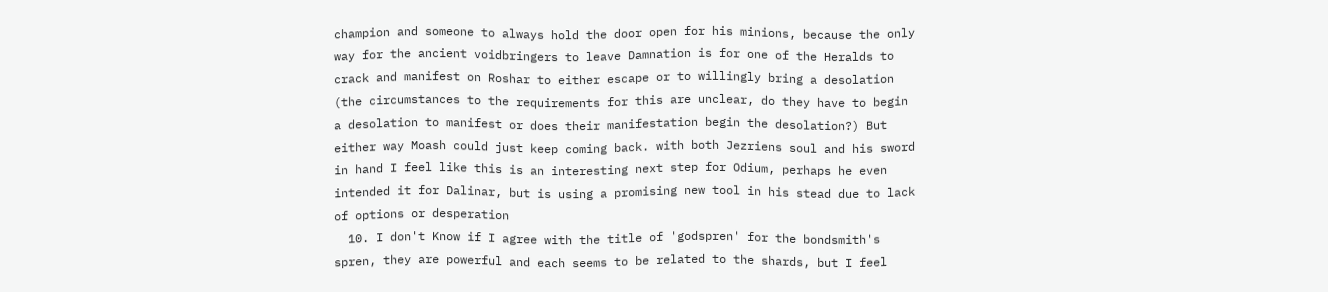champion and someone to always hold the door open for his minions, because the only way for the ancient voidbringers to leave Damnation is for one of the Heralds to crack and manifest on Roshar to either escape or to willingly bring a desolation (the circumstances to the requirements for this are unclear, do they have to begin a desolation to manifest or does their manifestation begin the desolation?) But either way Moash could just keep coming back. with both Jezriens soul and his sword in hand I feel like this is an interesting next step for Odium, perhaps he even intended it for Dalinar, but is using a promising new tool in his stead due to lack of options or desperation
  10. I don't Know if I agree with the title of 'godspren' for the bondsmith's spren, they are powerful and each seems to be related to the shards, but I feel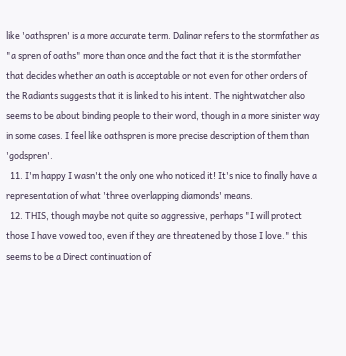like 'oathspren' is a more accurate term. Dalinar refers to the stormfather as "a spren of oaths" more than once and the fact that it is the stormfather that decides whether an oath is acceptable or not even for other orders of the Radiants suggests that it is linked to his intent. The nightwatcher also seems to be about binding people to their word, though in a more sinister way in some cases. I feel like oathspren is more precise description of them than 'godspren'.
  11. I'm happy I wasn't the only one who noticed it! It's nice to finally have a representation of what 'three overlapping diamonds' means.
  12. THIS, though maybe not quite so aggressive, perhaps "I will protect those I have vowed too, even if they are threatened by those I love." this seems to be a Direct continuation of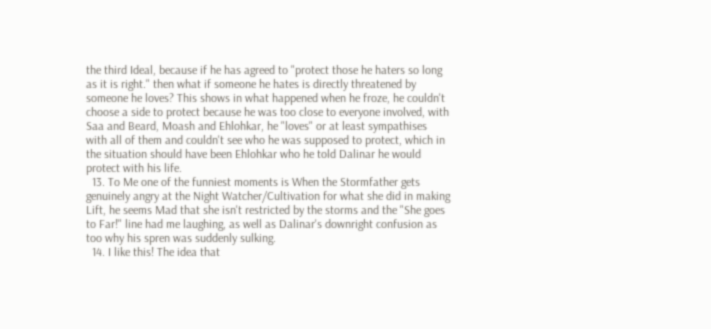the third Ideal, because if he has agreed to "protect those he haters so long as it is right." then what if someone he hates is directly threatened by someone he loves? This shows in what happened when he froze, he couldn't choose a side to protect because he was too close to everyone involved, with Saa and Beard, Moash and Ehlohkar, he "loves" or at least sympathises with all of them and couldn't see who he was supposed to protect, which in the situation should have been Ehlohkar who he told Dalinar he would protect with his life.
  13. To Me one of the funniest moments is When the Stormfather gets genuinely angry at the Night Watcher/Cultivation for what she did in making Lift, he seems Mad that she isn't restricted by the storms and the "She goes to Far!" line had me laughing, as well as Dalinar's downright confusion as too why his spren was suddenly sulking.
  14. I like this! The idea that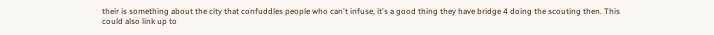their is something about the city that confuddles people who can't infuse, it's a good thing they have bridge 4 doing the scouting then. This could also link up to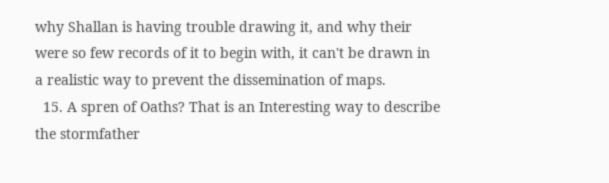why Shallan is having trouble drawing it, and why their were so few records of it to begin with, it can't be drawn in a realistic way to prevent the dissemination of maps.
  15. A spren of Oaths? That is an Interesting way to describe the stormfather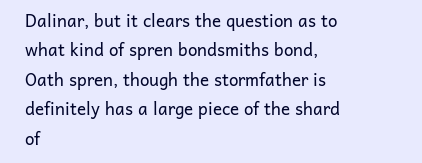Dalinar, but it clears the question as to what kind of spren bondsmiths bond, Oath spren, though the stormfather is definitely has a large piece of the shard of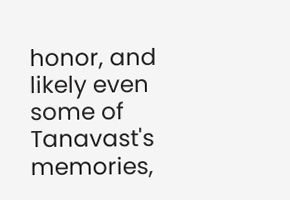honor, and likely even some of Tanavast's memories,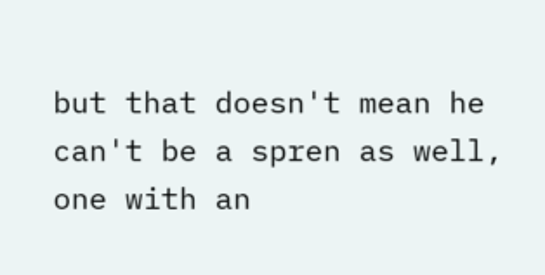but that doesn't mean he can't be a spren as well, one with an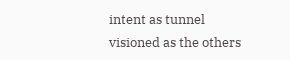intent as tunnel visioned as the others